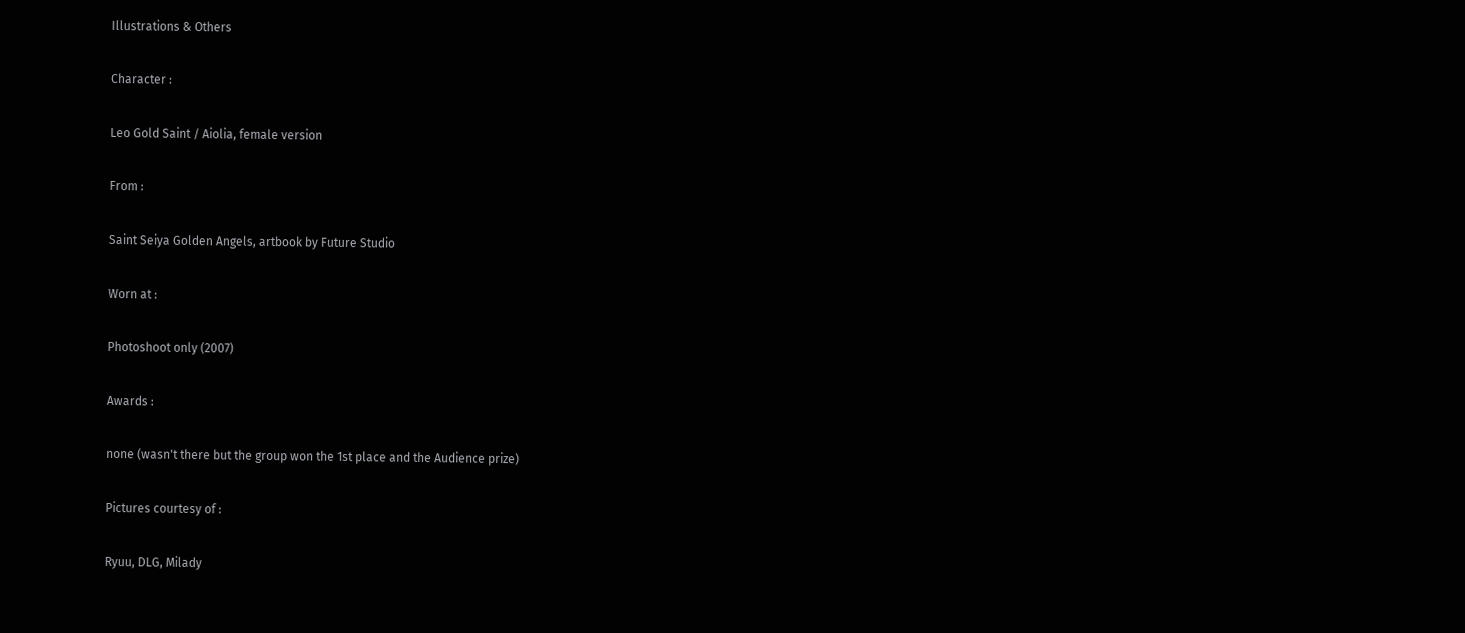Illustrations & Others

Character :

Leo Gold Saint / Aiolia, female version

From :

Saint Seiya Golden Angels, artbook by Future Studio

Worn at :

Photoshoot only (2007)

Awards :

none (wasn't there but the group won the 1st place and the Audience prize)

Pictures courtesy of :

Ryuu, DLG, Milady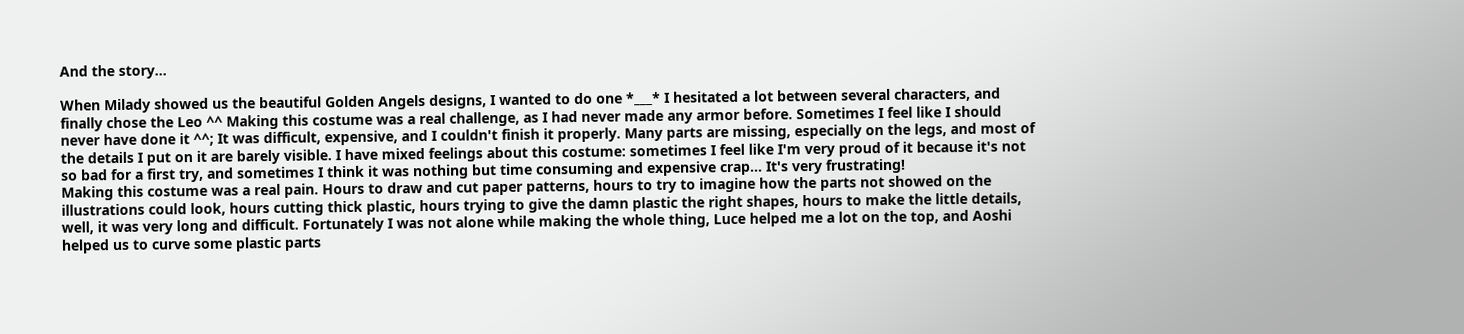And the story...

When Milady showed us the beautiful Golden Angels designs, I wanted to do one *___* I hesitated a lot between several characters, and finally chose the Leo ^^ Making this costume was a real challenge, as I had never made any armor before. Sometimes I feel like I should never have done it ^^; It was difficult, expensive, and I couldn't finish it properly. Many parts are missing, especially on the legs, and most of the details I put on it are barely visible. I have mixed feelings about this costume: sometimes I feel like I'm very proud of it because it's not so bad for a first try, and sometimes I think it was nothing but time consuming and expensive crap... It's very frustrating!
Making this costume was a real pain. Hours to draw and cut paper patterns, hours to try to imagine how the parts not showed on the illustrations could look, hours cutting thick plastic, hours trying to give the damn plastic the right shapes, hours to make the little details, well, it was very long and difficult. Fortunately I was not alone while making the whole thing, Luce helped me a lot on the top, and Aoshi helped us to curve some plastic parts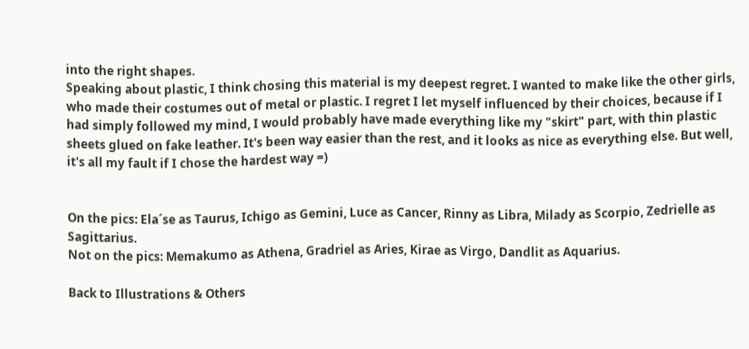into the right shapes.
Speaking about plastic, I think chosing this material is my deepest regret. I wanted to make like the other girls, who made their costumes out of metal or plastic. I regret I let myself influenced by their choices, because if I had simply followed my mind, I would probably have made everything like my "skirt" part, with thin plastic sheets glued on fake leather. It's been way easier than the rest, and it looks as nice as everything else. But well, it's all my fault if I chose the hardest way =)


On the pics: Ela´se as Taurus, Ichigo as Gemini, Luce as Cancer, Rinny as Libra, Milady as Scorpio, Zedrielle as Sagittarius.
Not on the pics: Memakumo as Athena, Gradriel as Aries, Kirae as Virgo, Dandlit as Aquarius.

Back to Illustrations & Others